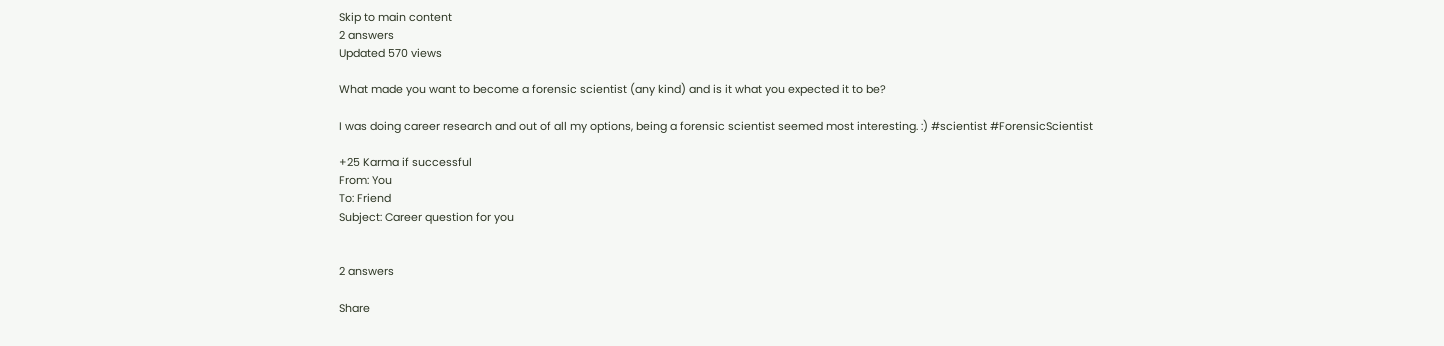Skip to main content
2 answers
Updated 570 views

What made you want to become a forensic scientist (any kind) and is it what you expected it to be?

I was doing career research and out of all my options, being a forensic scientist seemed most interesting. :) #scientist #ForensicScientist

+25 Karma if successful
From: You
To: Friend
Subject: Career question for you


2 answers

Share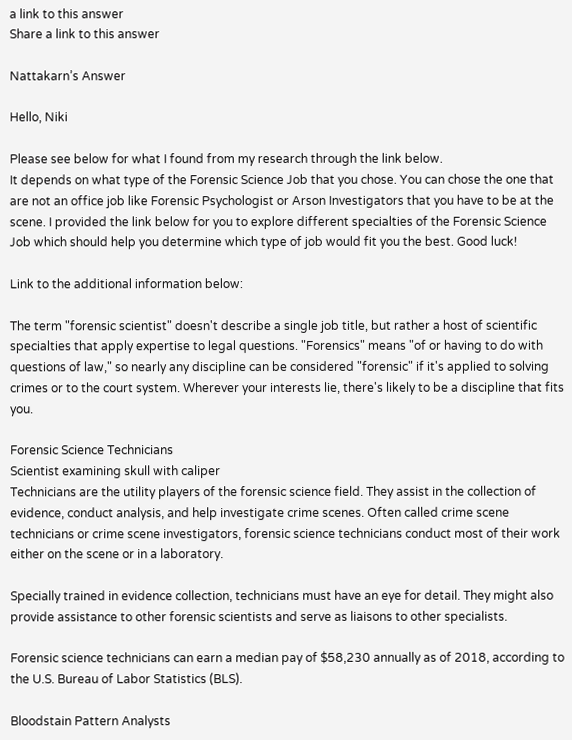a link to this answer
Share a link to this answer

Nattakarn’s Answer

Hello, Niki

Please see below for what I found from my research through the link below.
It depends on what type of the Forensic Science Job that you chose. You can chose the one that are not an office job like Forensic Psychologist or Arson Investigators that you have to be at the scene. I provided the link below for you to explore different specialties of the Forensic Science Job which should help you determine which type of job would fit you the best. Good luck!

Link to the additional information below:

The term "forensic scientist" doesn't describe a single job title, but rather a host of scientific specialties that apply expertise to legal questions. "Forensics" means "of or having to do with questions of law," so nearly any discipline can be considered "forensic" if it's applied to solving crimes or to the court system. Wherever your interests lie, there's likely to be a discipline that fits you.

Forensic Science Technicians
Scientist examining skull with caliper
Technicians are the utility players of the forensic science field. They assist in the collection of evidence, conduct analysis, and help investigate crime scenes. Often called crime scene technicians or crime scene investigators, forensic science technicians conduct most of their work either on the scene or in a laboratory.

Specially trained in evidence collection, technicians must have an eye for detail. They might also provide assistance to other forensic scientists and serve as liaisons to other specialists.

Forensic science technicians can earn a median pay of $58,230 annually as of 2018, according to the U.S. Bureau of Labor Statistics (BLS).

Bloodstain Pattern Analysts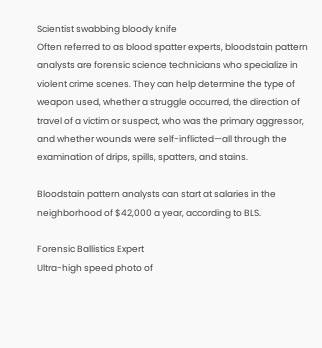Scientist swabbing bloody knife
Often referred to as blood spatter experts, bloodstain pattern analysts are forensic science technicians who specialize in violent crime scenes. They can help determine the type of weapon used, whether a struggle occurred, the direction of travel of a victim or suspect, who was the primary aggressor, and whether wounds were self-inflicted—all through the examination of drips, spills, spatters, and stains.

Bloodstain pattern analysts can start at salaries in the neighborhood of $42,000 a year, according to BLS.

Forensic Ballistics Expert
Ultra-high speed photo of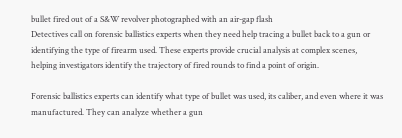bullet fired out of a S&W revolver photographed with an air-gap flash
Detectives call on forensic ballistics experts when they need help tracing a bullet back to a gun or identifying the type of firearm used. These experts provide crucial analysis at complex scenes, helping investigators identify the trajectory of fired rounds to find a point of origin.

Forensic ballistics experts can identify what type of bullet was used, its caliber, and even where it was manufactured. They can analyze whether a gun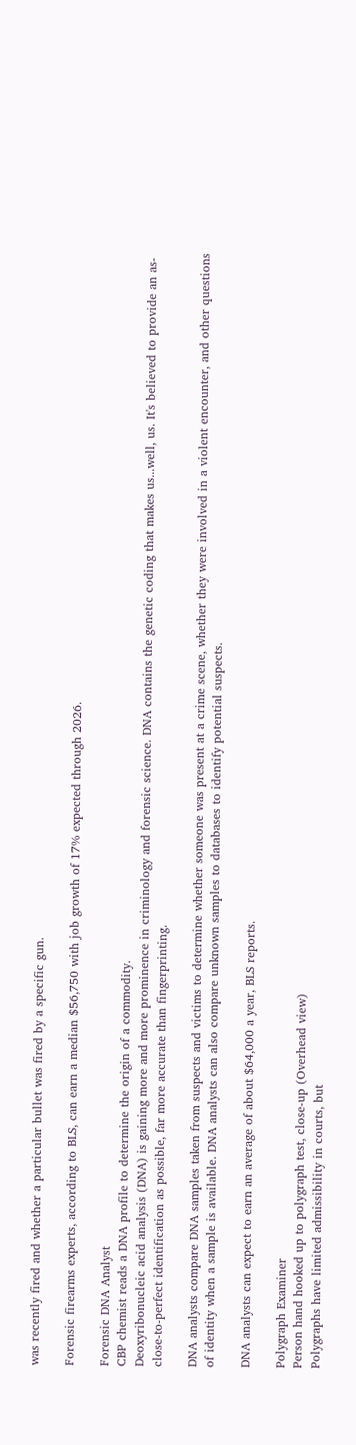was recently fired and whether a particular bullet was fired by a specific gun.

Forensic firearms experts, according to BLS, can earn a median $56,750 with job growth of 17% expected through 2026.

Forensic DNA Analyst
CBP chemist reads a DNA profile to determine the origin of a commodity.
Deoxyribonucleic acid analysis (DNA) is gaining more and more prominence in criminology and forensic science. DNA contains the genetic coding that makes us...well, us. It's believed to provide an as-close-to-perfect identification as possible, far more accurate than fingerprinting.

DNA analysts compare DNA samples taken from suspects and victims to determine whether someone was present at a crime scene, whether they were involved in a violent encounter, and other questions of identity when a sample is available. DNA analysts can also compare unknown samples to databases to identify potential suspects.

DNA analysts can expect to earn an average of about $64,000 a year, BLS reports.

Polygraph Examiner
Person hand hooked up to polygraph test, close-up (Overhead view)
Polygraphs have limited admissibility in courts, but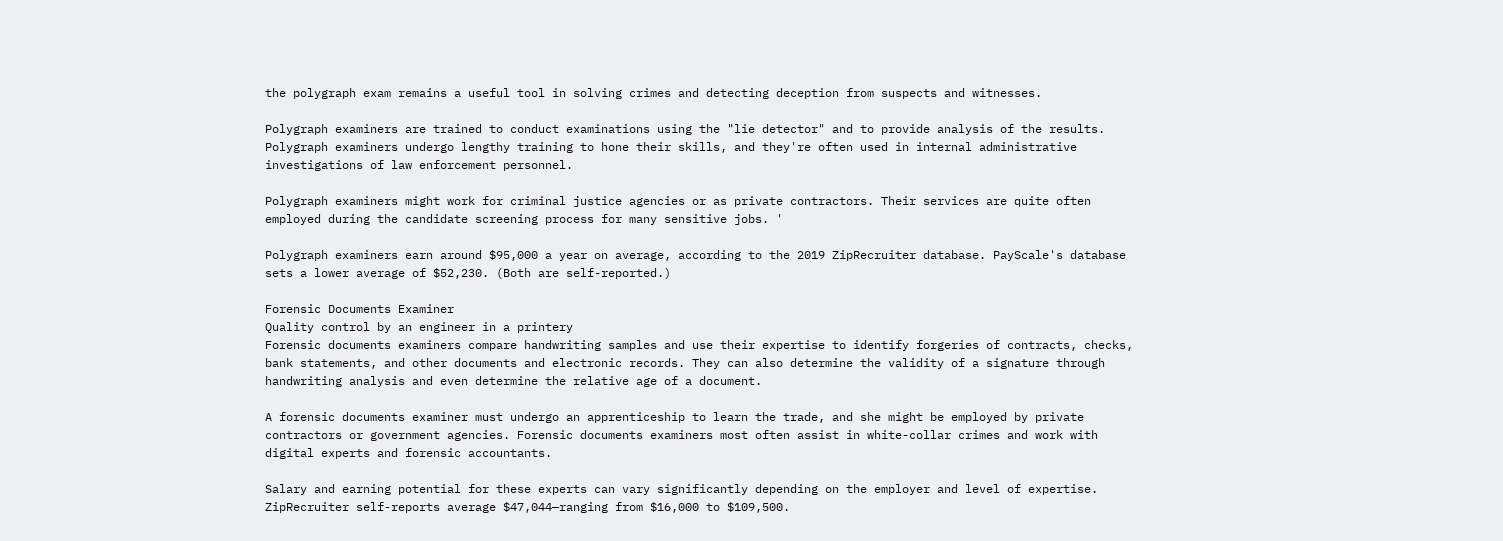the polygraph exam remains a useful tool in solving crimes and detecting deception from suspects and witnesses.

Polygraph examiners are trained to conduct examinations using the "lie detector" and to provide analysis of the results. Polygraph examiners undergo lengthy training to hone their skills, and they're often used in internal administrative investigations of law enforcement personnel.

Polygraph examiners might work for criminal justice agencies or as private contractors. Their services are quite often employed during the candidate screening process for many sensitive jobs. '

Polygraph examiners earn around $95,000 a year on average, according to the 2019 ZipRecruiter database. PayScale's database sets a lower average of $52,230. (Both are self-reported.)

Forensic Documents Examiner
Quality control by an engineer in a printery
Forensic documents examiners compare handwriting samples and use their expertise to identify forgeries of contracts, checks, bank statements, and other documents and electronic records. They can also determine the validity of a signature through handwriting analysis and even determine the relative age of a document.

A forensic documents examiner must undergo an apprenticeship to learn the trade, and she might be employed by private contractors or government agencies. Forensic documents examiners most often assist in white-collar crimes and work with digital experts and forensic accountants.

Salary and earning potential for these experts can vary significantly depending on the employer and level of expertise. ZipRecruiter self-reports average $47,044—ranging from $16,000 to $109,500.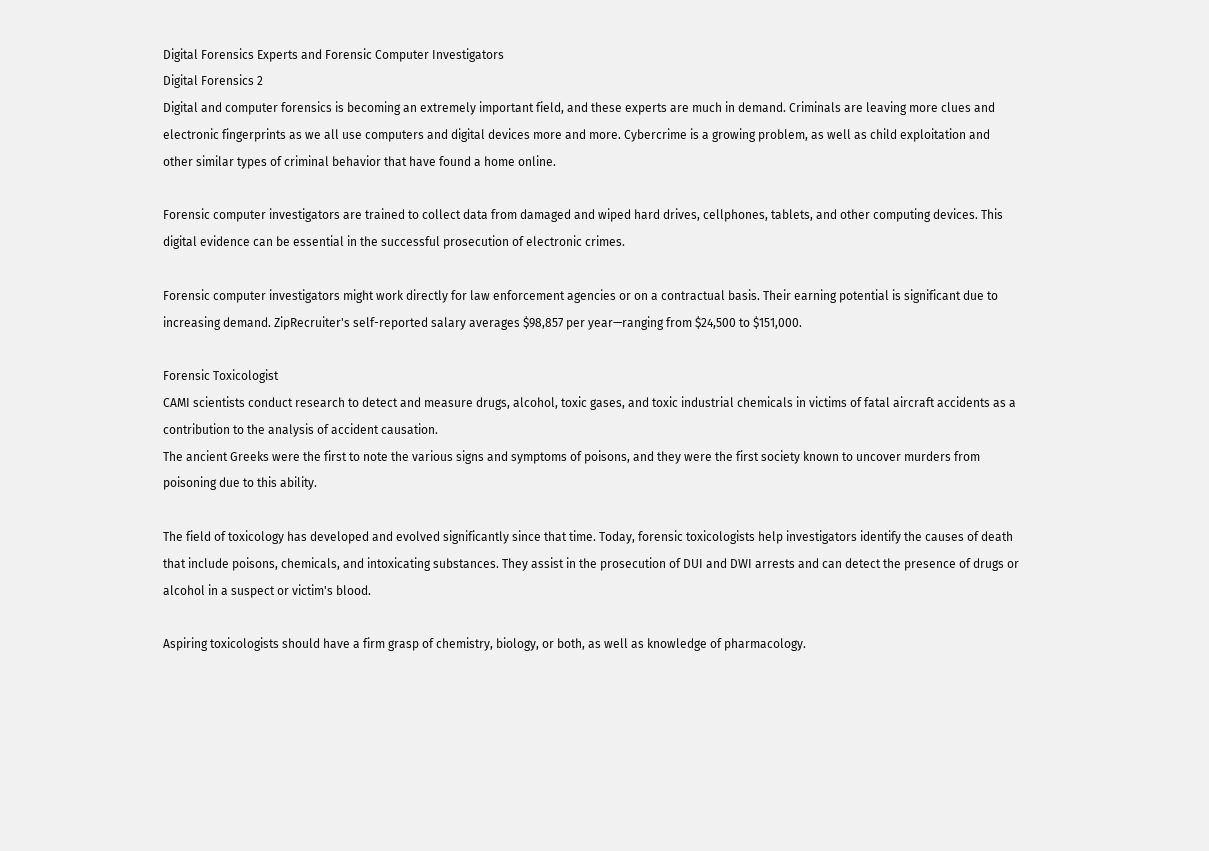Digital Forensics Experts and Forensic Computer Investigators
Digital Forensics 2
Digital and computer forensics is becoming an extremely important field, and these experts are much in demand. Criminals are leaving more clues and electronic fingerprints as we all use computers and digital devices more and more. Cybercrime is a growing problem, as well as child exploitation and other similar types of criminal behavior that have found a home online.

Forensic computer investigators are trained to collect data from damaged and wiped hard drives, cellphones, tablets, and other computing devices. This digital evidence can be essential in the successful prosecution of electronic crimes.

Forensic computer investigators might work directly for law enforcement agencies or on a contractual basis. Their earning potential is significant due to increasing demand. ZipRecruiter's self-reported salary averages $98,857 per year—ranging from $24,500 to $151,000.

Forensic Toxicologist
CAMI scientists conduct research to detect and measure drugs, alcohol, toxic gases, and toxic industrial chemicals in victims of fatal aircraft accidents as a contribution to the analysis of accident causation.
The ancient Greeks were the first to note the various signs and symptoms of poisons, and they were the first society known to uncover murders from poisoning due to this ability.

The field of toxicology has developed and evolved significantly since that time. Today, forensic toxicologists help investigators identify the causes of death that include poisons, chemicals, and intoxicating substances. They assist in the prosecution of DUI and DWI arrests and can detect the presence of drugs or alcohol in a suspect or victim's blood.

Aspiring toxicologists should have a firm grasp of chemistry, biology, or both, as well as knowledge of pharmacology.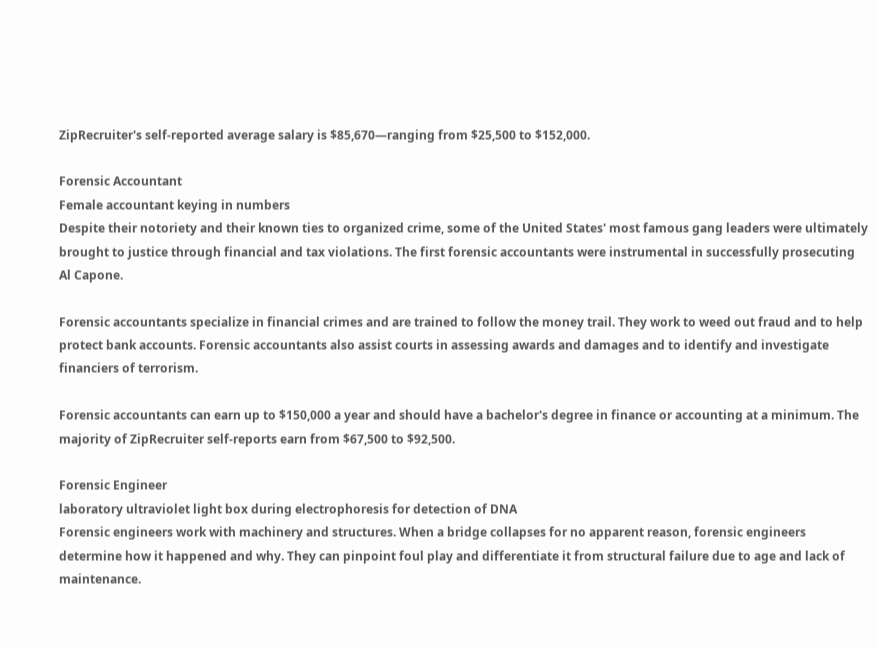ZipRecruiter's self-reported average salary is $85,670—ranging from $25,500 to $152,000.

Forensic Accountant
Female accountant keying in numbers
Despite their notoriety and their known ties to organized crime, some of the United States' most famous gang leaders were ultimately brought to justice through financial and tax violations. The first forensic accountants were instrumental in successfully prosecuting Al Capone.

Forensic accountants specialize in financial crimes and are trained to follow the money trail. They work to weed out fraud and to help protect bank accounts. Forensic accountants also assist courts in assessing awards and damages and to identify and investigate financiers of terrorism.

Forensic accountants can earn up to $150,000 a year and should have a bachelor's degree in finance or accounting at a minimum. The majority of ZipRecruiter self-reports earn from $67,500 to $92,500.

Forensic Engineer
laboratory ultraviolet light box during electrophoresis for detection of DNA
Forensic engineers work with machinery and structures. When a bridge collapses for no apparent reason, forensic engineers determine how it happened and why. They can pinpoint foul play and differentiate it from structural failure due to age and lack of maintenance.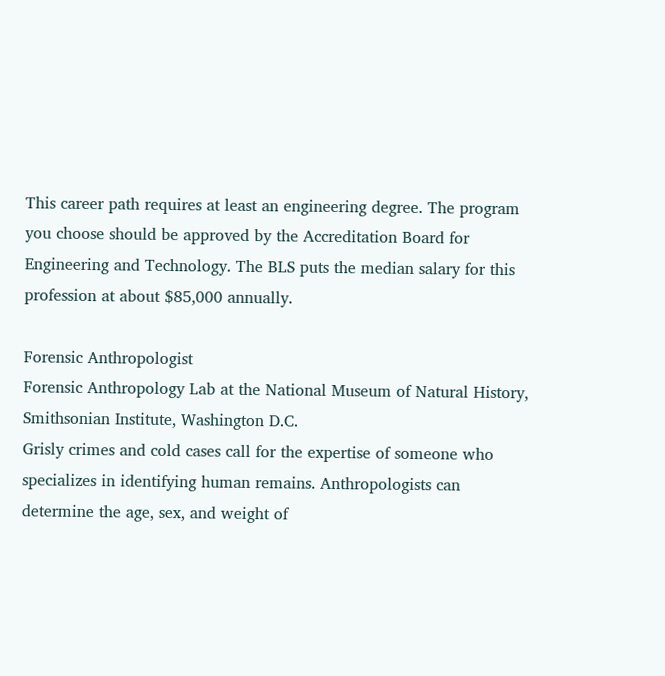This career path requires at least an engineering degree. The program you choose should be approved by the Accreditation Board for Engineering and Technology. The BLS puts the median salary for this profession at about $85,000 annually.

Forensic Anthropologist
Forensic Anthropology Lab at the National Museum of Natural History, Smithsonian Institute, Washington D.C.
Grisly crimes and cold cases call for the expertise of someone who specializes in identifying human remains. Anthropologists can determine the age, sex, and weight of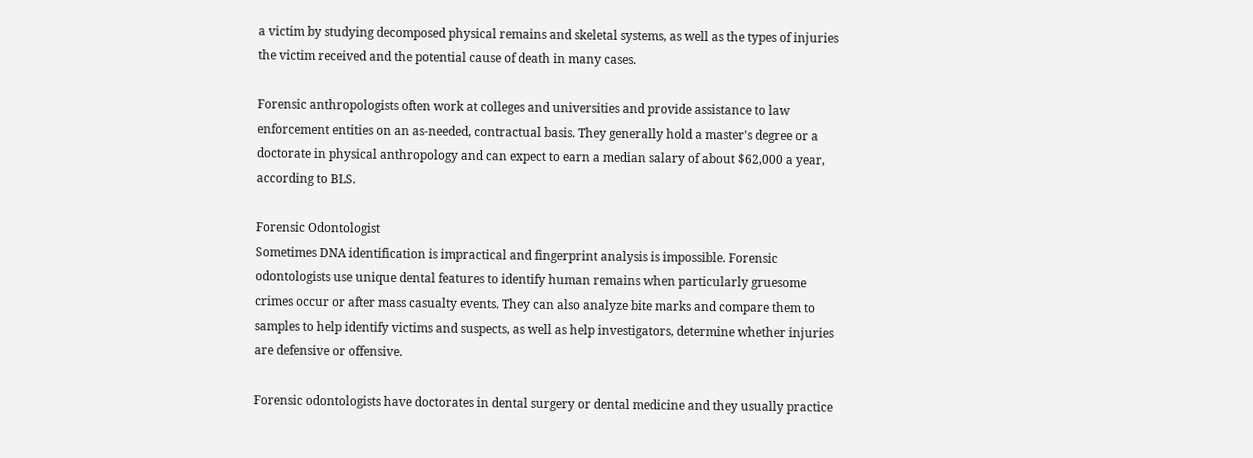a victim by studying decomposed physical remains and skeletal systems, as well as the types of injuries the victim received and the potential cause of death in many cases.

Forensic anthropologists often work at colleges and universities and provide assistance to law enforcement entities on an as-needed, contractual basis. They generally hold a master's degree or a doctorate in physical anthropology and can expect to earn a median salary of about $62,000 a year, according to BLS.

Forensic Odontologist
Sometimes DNA identification is impractical and fingerprint analysis is impossible. Forensic odontologists use unique dental features to identify human remains when particularly gruesome crimes occur or after mass casualty events. They can also analyze bite marks and compare them to samples to help identify victims and suspects, as well as help investigators, determine whether injuries are defensive or offensive.

Forensic odontologists have doctorates in dental surgery or dental medicine and they usually practice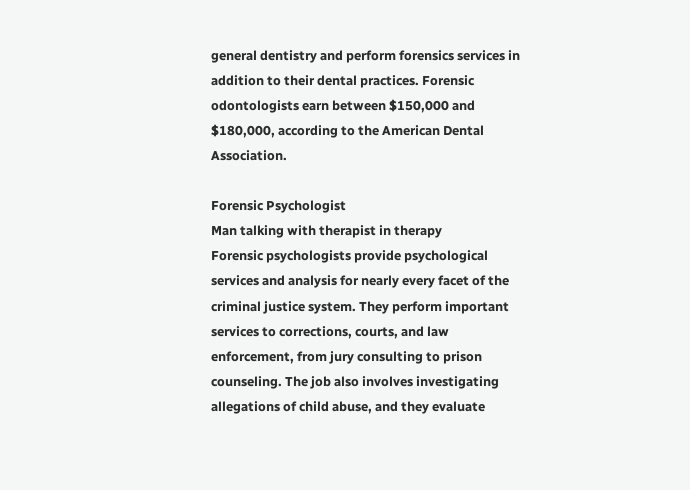general dentistry and perform forensics services in addition to their dental practices. Forensic odontologists earn between $150,000 and $180,000, according to the American Dental Association.

Forensic Psychologist
Man talking with therapist in therapy
Forensic psychologists provide psychological services and analysis for nearly every facet of the criminal justice system. They perform important services to corrections, courts, and law enforcement, from jury consulting to prison counseling. The job also involves investigating allegations of child abuse, and they evaluate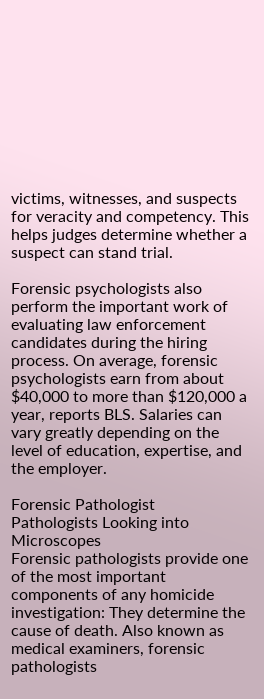victims, witnesses, and suspects for veracity and competency. This helps judges determine whether a suspect can stand trial.

Forensic psychologists also perform the important work of evaluating law enforcement candidates during the hiring process. On average, forensic psychologists earn from about $40,000 to more than $120,000 a year, reports BLS. Salaries can vary greatly depending on the level of education, expertise, and the employer.

Forensic Pathologist
Pathologists Looking into Microscopes
Forensic pathologists provide one of the most important components of any homicide investigation: They determine the cause of death. Also known as medical examiners, forensic pathologists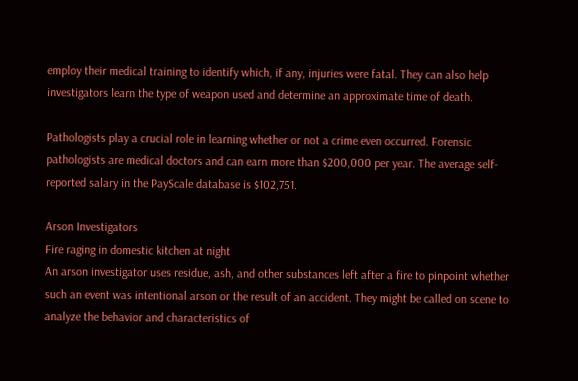employ their medical training to identify which, if any, injuries were fatal. They can also help investigators learn the type of weapon used and determine an approximate time of death.

Pathologists play a crucial role in learning whether or not a crime even occurred. Forensic pathologists are medical doctors and can earn more than $200,000 per year. The average self-reported salary in the PayScale database is $102,751.

Arson Investigators
Fire raging in domestic kitchen at night
An arson investigator uses residue, ash, and other substances left after a fire to pinpoint whether such an event was intentional arson or the result of an accident. They might be called on scene to analyze the behavior and characteristics of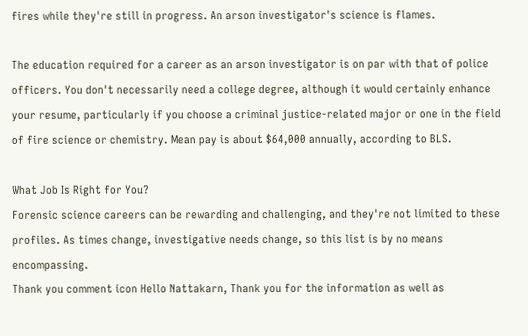fires while they're still in progress. An arson investigator's science is flames.

The education required for a career as an arson investigator is on par with that of police officers. You don't necessarily need a college degree, although it would certainly enhance your resume, particularly if you choose a criminal justice-related major or one in the field of fire science or chemistry. Mean pay is about $64,000 annually, according to BLS.

What Job Is Right for You?
Forensic science careers can be rewarding and challenging, and they're not limited to these profiles. As times change, investigative needs change, so this list is by no means encompassing.
Thank you comment icon Hello Nattakarn, Thank you for the information as well as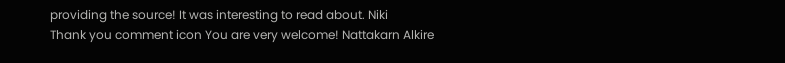providing the source! It was interesting to read about. Niki
Thank you comment icon You are very welcome! Nattakarn Alkire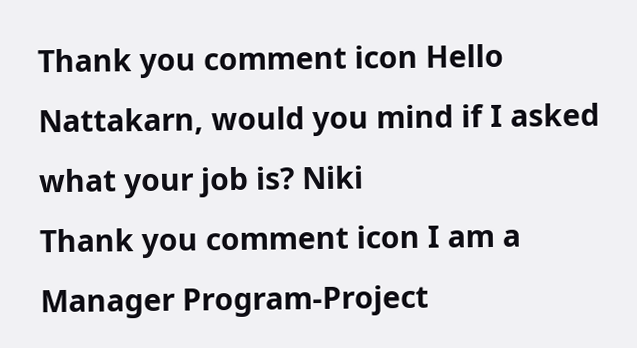Thank you comment icon Hello Nattakarn, would you mind if I asked what your job is? Niki
Thank you comment icon I am a Manager Program-Project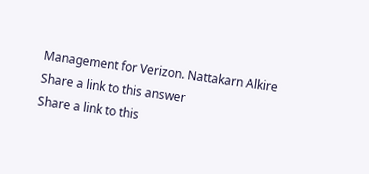Management for Verizon. Nattakarn Alkire
Share a link to this answer
Share a link to this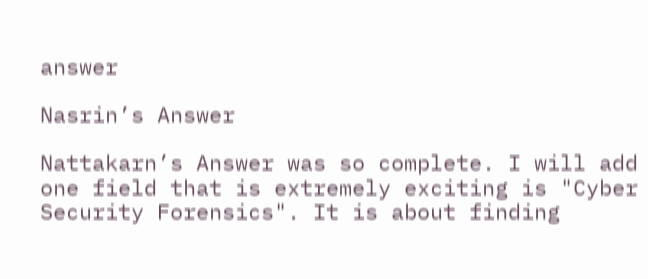answer

Nasrin’s Answer

Nattakarn’s Answer was so complete. I will add one field that is extremely exciting is "Cyber Security Forensics". It is about finding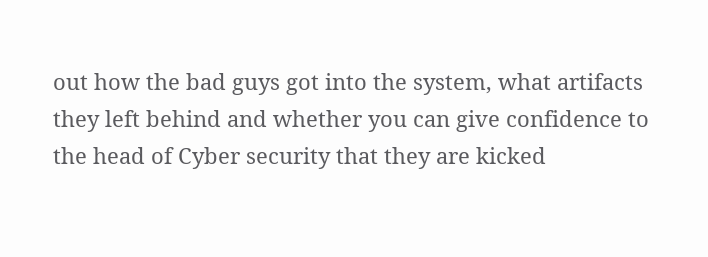out how the bad guys got into the system, what artifacts they left behind and whether you can give confidence to the head of Cyber security that they are kicked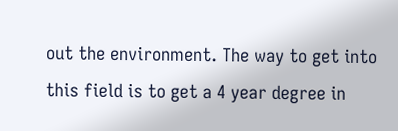out the environment. The way to get into this field is to get a 4 year degree in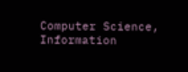Computer Science, Information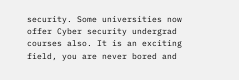security. Some universities now offer Cyber security undergrad courses also. It is an exciting field, you are never bored and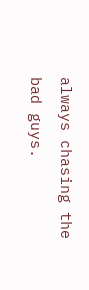always chasing the bad guys.